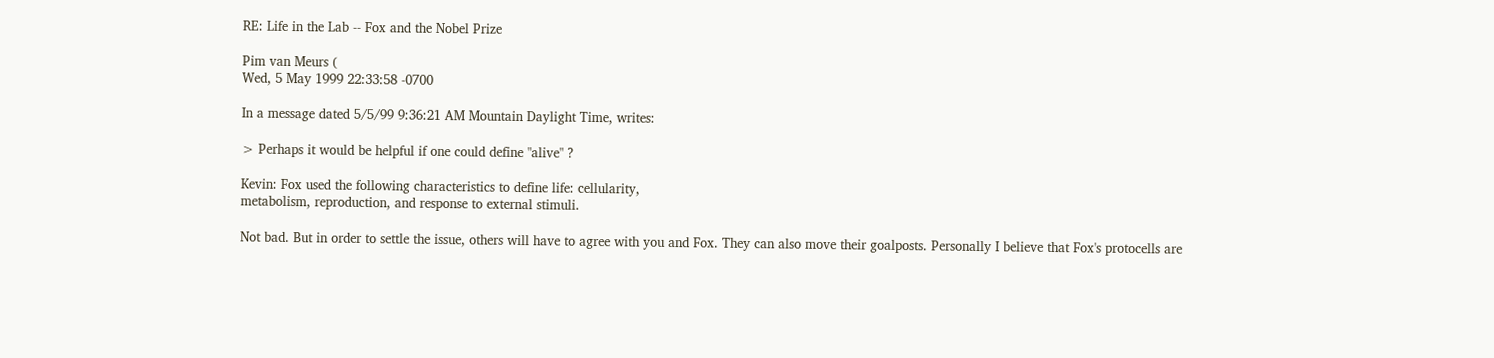RE: Life in the Lab -- Fox and the Nobel Prize

Pim van Meurs (
Wed, 5 May 1999 22:33:58 -0700

In a message dated 5/5/99 9:36:21 AM Mountain Daylight Time, writes:

> Perhaps it would be helpful if one could define "alive" ?

Kevin: Fox used the following characteristics to define life: cellularity,
metabolism, reproduction, and response to external stimuli.

Not bad. But in order to settle the issue, others will have to agree with you and Fox. They can also move their goalposts. Personally I believe that Fox's protocells are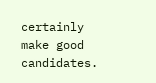certainly make good candidates.